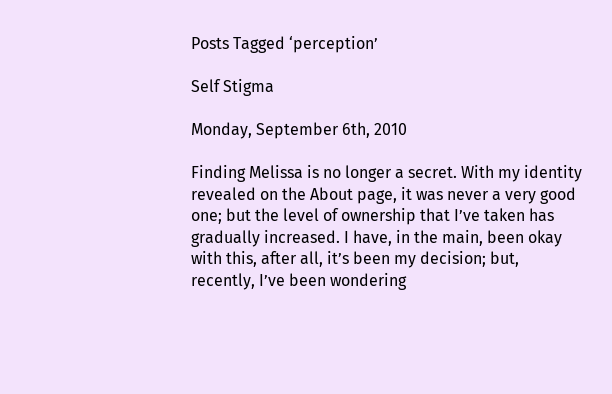Posts Tagged ‘perception’

Self Stigma

Monday, September 6th, 2010

Finding Melissa is no longer a secret. With my identity revealed on the About page, it was never a very good one; but the level of ownership that I’ve taken has gradually increased. I have, in the main, been okay with this, after all, it’s been my decision; but, recently, I’ve been wondering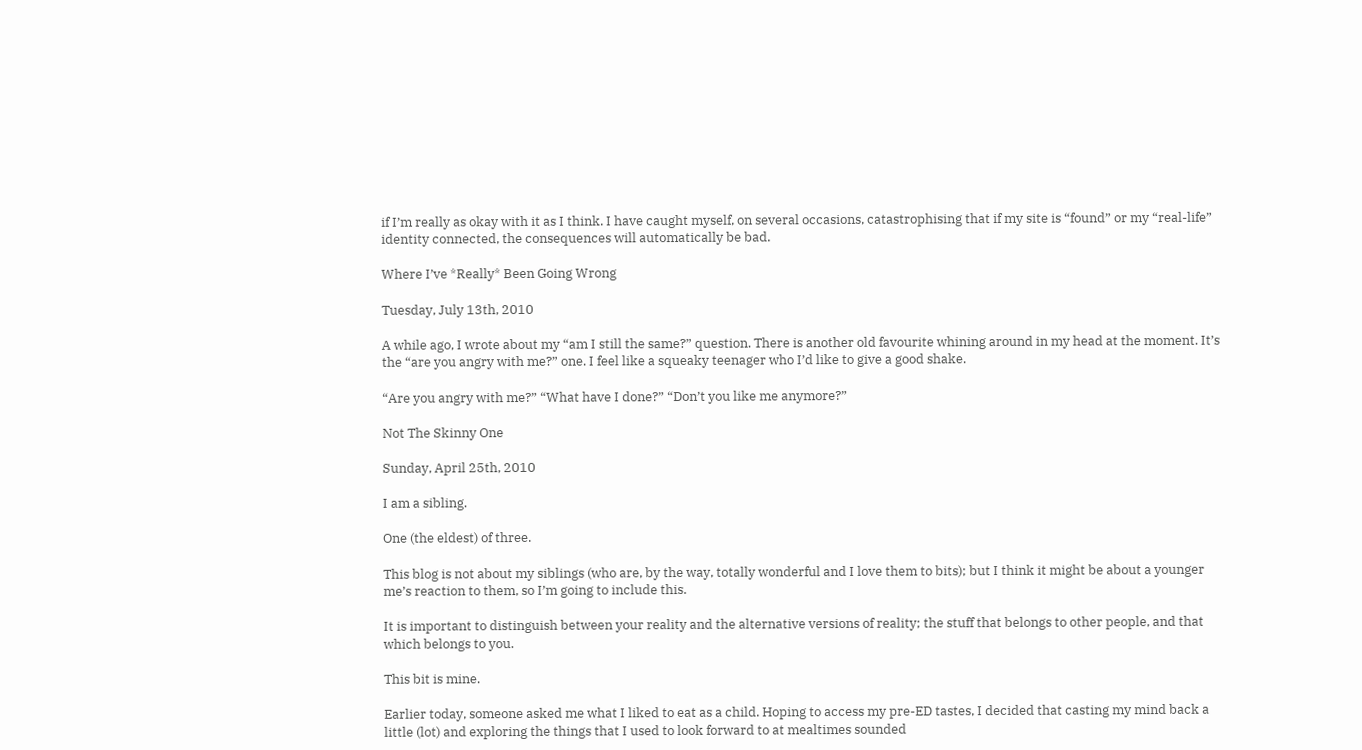if I’m really as okay with it as I think. I have caught myself, on several occasions, catastrophising that if my site is “found” or my “real-life” identity connected, the consequences will automatically be bad.

Where I’ve *Really* Been Going Wrong

Tuesday, July 13th, 2010

A while ago, I wrote about my “am I still the same?” question. There is another old favourite whining around in my head at the moment. It’s the “are you angry with me?” one. I feel like a squeaky teenager who I’d like to give a good shake.

“Are you angry with me?” “What have I done?” “Don’t you like me anymore?”

Not The Skinny One

Sunday, April 25th, 2010

I am a sibling.

One (the eldest) of three.

This blog is not about my siblings (who are, by the way, totally wonderful and I love them to bits); but I think it might be about a younger me’s reaction to them, so I’m going to include this.

It is important to distinguish between your reality and the alternative versions of reality; the stuff that belongs to other people, and that which belongs to you.

This bit is mine.

Earlier today, someone asked me what I liked to eat as a child. Hoping to access my pre-ED tastes, I decided that casting my mind back a little (lot) and exploring the things that I used to look forward to at mealtimes sounded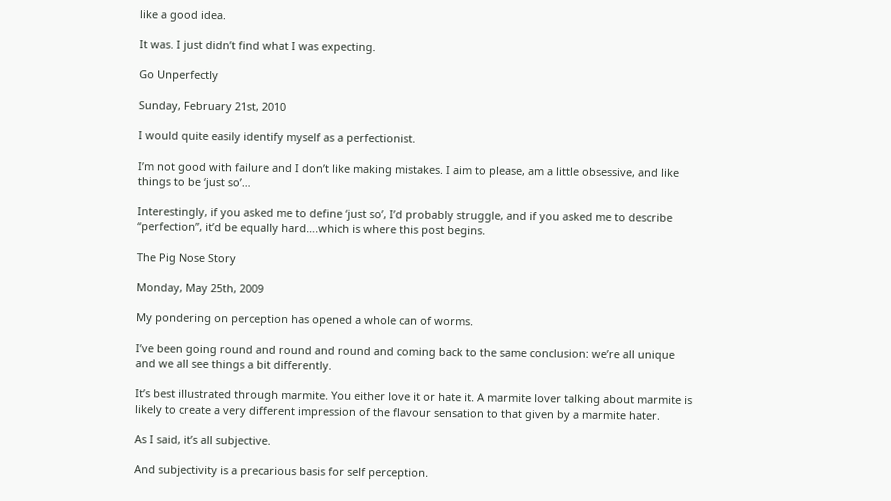like a good idea.

It was. I just didn’t find what I was expecting.

Go Unperfectly

Sunday, February 21st, 2010

I would quite easily identify myself as a perfectionist.

I’m not good with failure and I don’t like making mistakes. I aim to please, am a little obsessive, and like things to be ‘just so’…

Interestingly, if you asked me to define ‘just so’, I’d probably struggle, and if you asked me to describe “perfection”, it’d be equally hard….which is where this post begins.

The Pig Nose Story

Monday, May 25th, 2009

My pondering on perception has opened a whole can of worms.

I’ve been going round and round and round and coming back to the same conclusion: we’re all unique and we all see things a bit differently.

It’s best illustrated through marmite. You either love it or hate it. A marmite lover talking about marmite is likely to create a very different impression of the flavour sensation to that given by a marmite hater.

As I said, it’s all subjective.

And subjectivity is a precarious basis for self perception.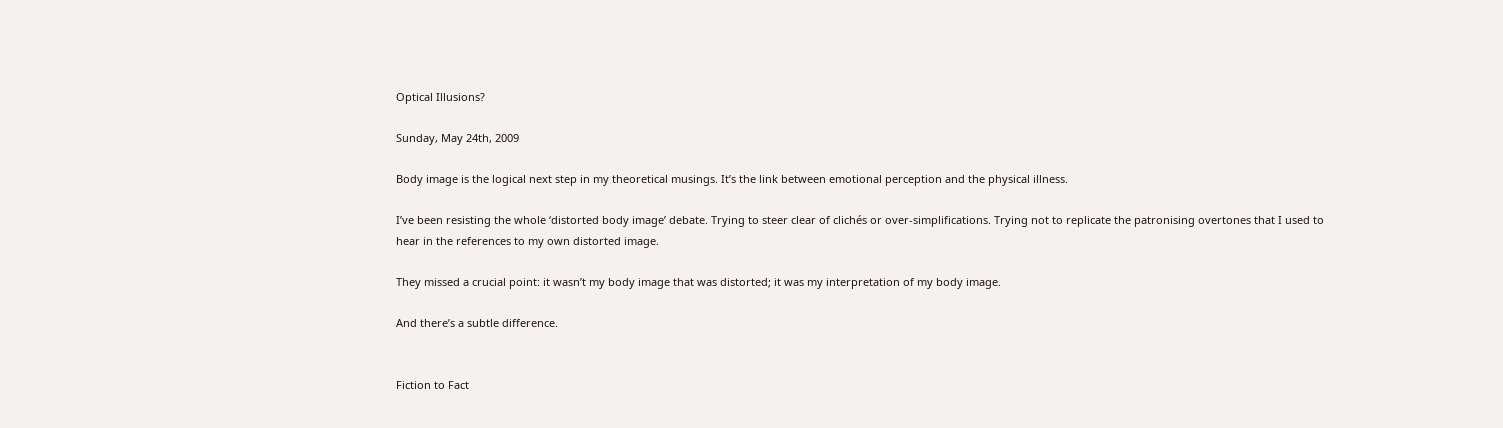Optical Illusions?

Sunday, May 24th, 2009

Body image is the logical next step in my theoretical musings. It’s the link between emotional perception and the physical illness.

I’ve been resisting the whole ‘distorted body image’ debate. Trying to steer clear of clichés or over-simplifications. Trying not to replicate the patronising overtones that I used to hear in the references to my own distorted image.

They missed a crucial point: it wasn’t my body image that was distorted; it was my interpretation of my body image.

And there’s a subtle difference.


Fiction to Fact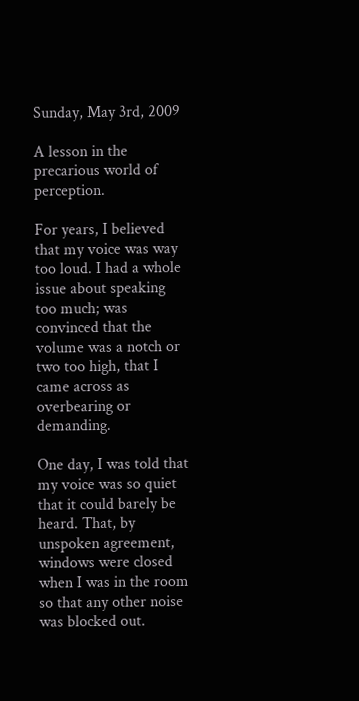Sunday, May 3rd, 2009

A lesson in the precarious world of perception.

For years, I believed that my voice was way too loud. I had a whole issue about speaking too much; was convinced that the volume was a notch or two too high, that I came across as overbearing or demanding.

One day, I was told that my voice was so quiet that it could barely be heard. That, by unspoken agreement, windows were closed when I was in the room so that any other noise was blocked out.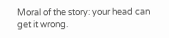Moral of the story: your head can get it wrong.